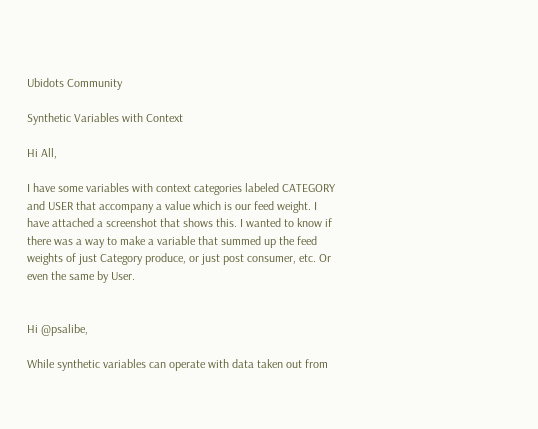Ubidots Community

Synthetic Variables with Context

Hi All,

I have some variables with context categories labeled CATEGORY and USER that accompany a value which is our feed weight. I have attached a screenshot that shows this. I wanted to know if there was a way to make a variable that summed up the feed weights of just Category produce, or just post consumer, etc. Or even the same by User.


Hi @psalibe,

While synthetic variables can operate with data taken out from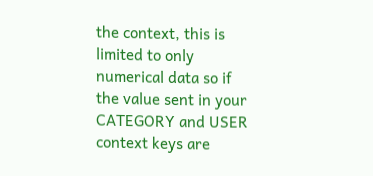the context, this is limited to only numerical data so if the value sent in your CATEGORY and USER context keys are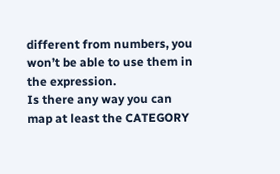different from numbers, you won’t be able to use them in the expression.
Is there any way you can map at least the CATEGORY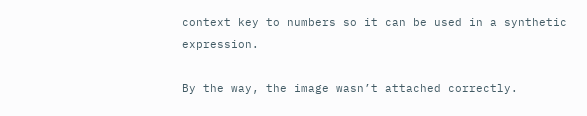context key to numbers so it can be used in a synthetic expression.

By the way, the image wasn’t attached correctly.